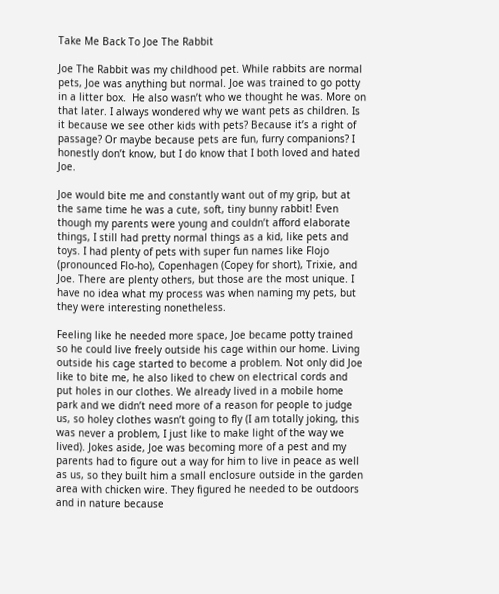Take Me Back To Joe The Rabbit

Joe The Rabbit was my childhood pet. While rabbits are normal pets, Joe was anything but normal. Joe was trained to go potty in a litter box.  He also wasn’t who we thought he was. More on that later. I always wondered why we want pets as children. Is it because we see other kids with pets? Because it’s a right of passage? Or maybe because pets are fun, furry companions? I honestly don’t know, but I do know that I both loved and hated Joe.

Joe would bite me and constantly want out of my grip, but at the same time he was a cute, soft, tiny bunny rabbit! Even though my parents were young and couldn’t afford elaborate things, I still had pretty normal things as a kid, like pets and toys. I had plenty of pets with super fun names like Flojo (pronounced Flo-ho), Copenhagen (Copey for short), Trixie, and Joe. There are plenty others, but those are the most unique. I have no idea what my process was when naming my pets, but they were interesting nonetheless.

Feeling like he needed more space, Joe became potty trained so he could live freely outside his cage within our home. Living outside his cage started to become a problem. Not only did Joe like to bite me, he also liked to chew on electrical cords and put holes in our clothes. We already lived in a mobile home park and we didn’t need more of a reason for people to judge us, so holey clothes wasn’t going to fly (I am totally joking, this was never a problem, I just like to make light of the way we lived). Jokes aside, Joe was becoming more of a pest and my parents had to figure out a way for him to live in peace as well as us, so they built him a small enclosure outside in the garden area with chicken wire. They figured he needed to be outdoors and in nature because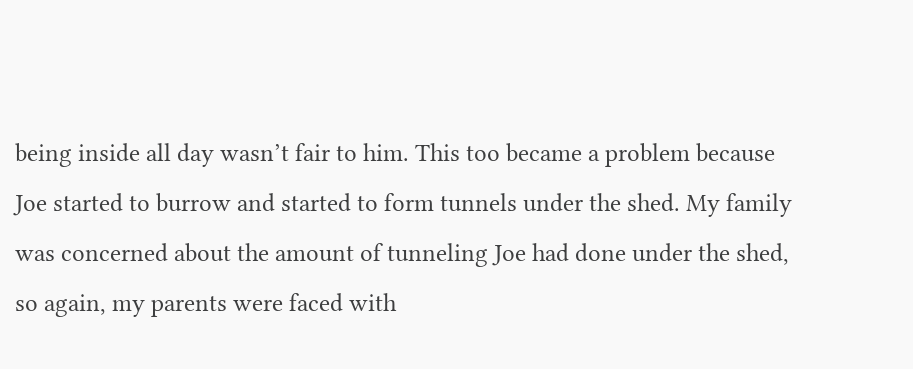being inside all day wasn’t fair to him. This too became a problem because Joe started to burrow and started to form tunnels under the shed. My family was concerned about the amount of tunneling Joe had done under the shed, so again, my parents were faced with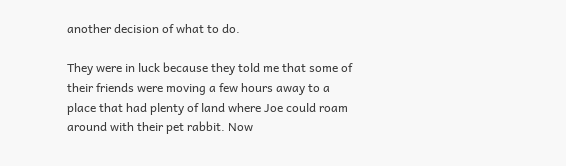another decision of what to do.

They were in luck because they told me that some of their friends were moving a few hours away to a place that had plenty of land where Joe could roam around with their pet rabbit. Now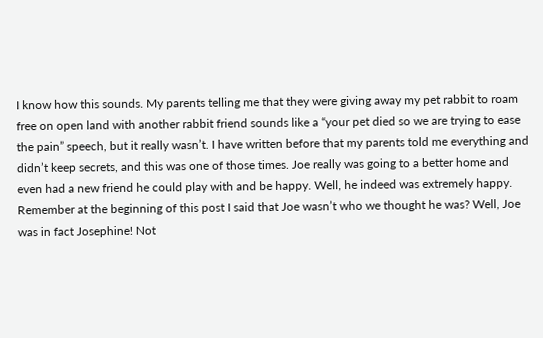I know how this sounds. My parents telling me that they were giving away my pet rabbit to roam free on open land with another rabbit friend sounds like a “your pet died so we are trying to ease the pain” speech, but it really wasn’t. I have written before that my parents told me everything and didn’t keep secrets, and this was one of those times. Joe really was going to a better home and even had a new friend he could play with and be happy. Well, he indeed was extremely happy. Remember at the beginning of this post I said that Joe wasn’t who we thought he was? Well, Joe was in fact Josephine! Not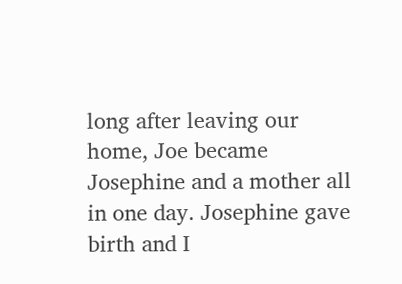long after leaving our home, Joe became Josephine and a mother all in one day. Josephine gave birth and I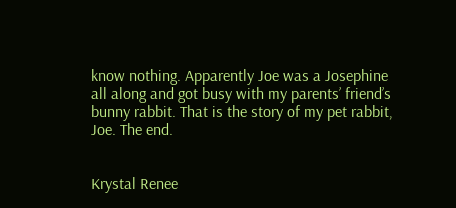know nothing. Apparently Joe was a Josephine all along and got busy with my parents’ friend’s bunny rabbit. That is the story of my pet rabbit, Joe. The end.


Krystal Renee